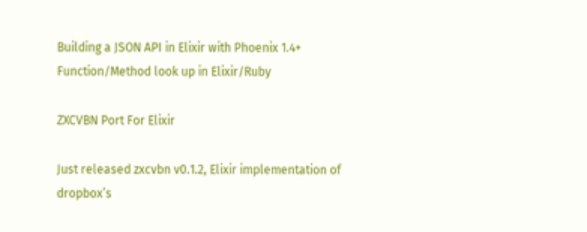Building a JSON API in Elixir with Phoenix 1.4+ Function/Method look up in Elixir/Ruby

ZXCVBN Port For Elixir

Just released zxcvbn v0.1.2, Elixir implementation of dropbox’s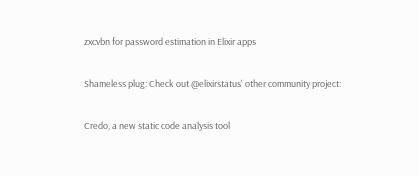zxcvbn for password estimation in Elixir apps

Shameless plug: Check out @elixirstatus' other community project:

Credo, a new static code analysis tool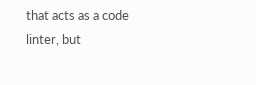that acts as a code linter, but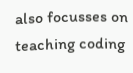also focusses on teaching coding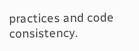practices and code consistency.